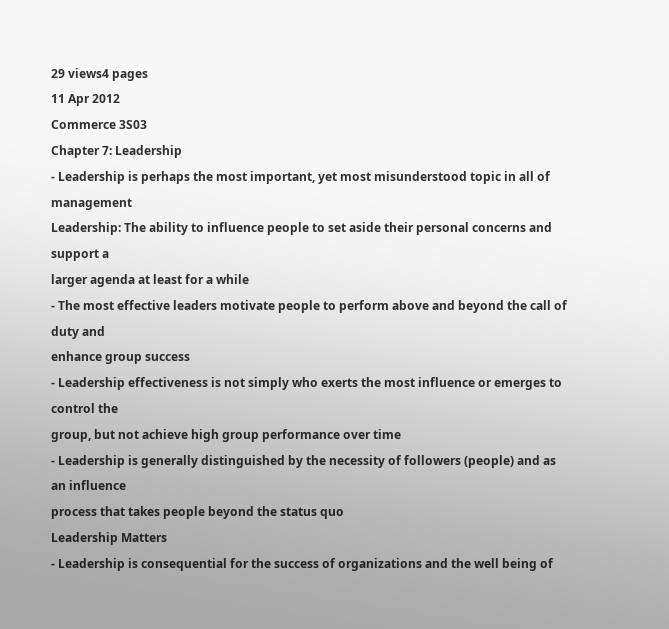29 views4 pages
11 Apr 2012
Commerce 3S03
Chapter 7: Leadership
- Leadership is perhaps the most important, yet most misunderstood topic in all of management
Leadership: The ability to influence people to set aside their personal concerns and support a
larger agenda at least for a while
- The most effective leaders motivate people to perform above and beyond the call of duty and
enhance group success
- Leadership effectiveness is not simply who exerts the most influence or emerges to control the
group, but not achieve high group performance over time
- Leadership is generally distinguished by the necessity of followers (people) and as an influence
process that takes people beyond the status quo
Leadership Matters
- Leadership is consequential for the success of organizations and the well being of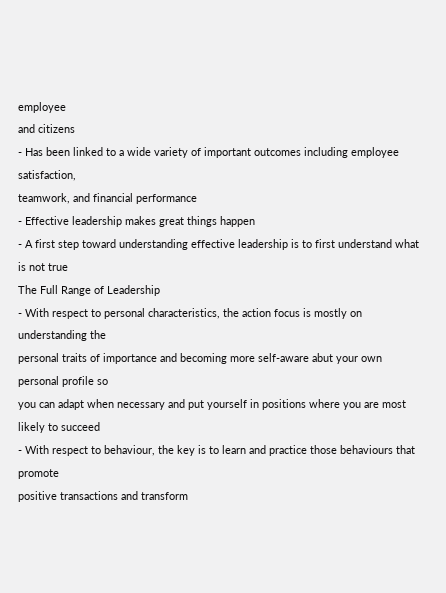employee
and citizens
- Has been linked to a wide variety of important outcomes including employee satisfaction,
teamwork, and financial performance
- Effective leadership makes great things happen
- A first step toward understanding effective leadership is to first understand what is not true
The Full Range of Leadership
- With respect to personal characteristics, the action focus is mostly on understanding the
personal traits of importance and becoming more self-aware abut your own personal profile so
you can adapt when necessary and put yourself in positions where you are most likely to succeed
- With respect to behaviour, the key is to learn and practice those behaviours that promote
positive transactions and transform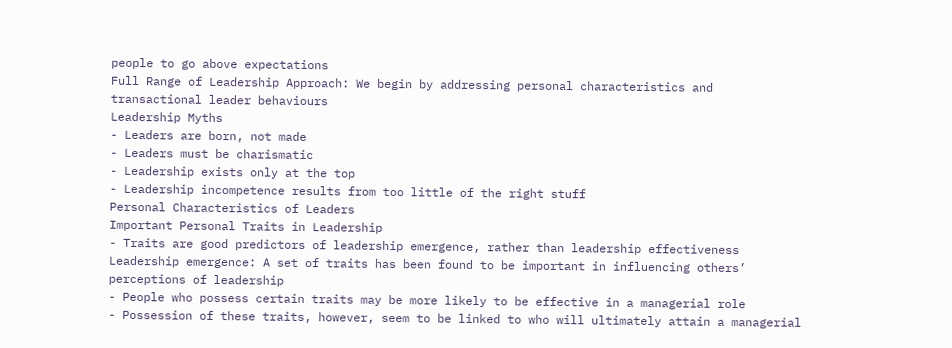people to go above expectations
Full Range of Leadership Approach: We begin by addressing personal characteristics and
transactional leader behaviours
Leadership Myths
- Leaders are born, not made
- Leaders must be charismatic
- Leadership exists only at the top
- Leadership incompetence results from too little of the right stuff
Personal Characteristics of Leaders
Important Personal Traits in Leadership
- Traits are good predictors of leadership emergence, rather than leadership effectiveness
Leadership emergence: A set of traits has been found to be important in influencing others’
perceptions of leadership
- People who possess certain traits may be more likely to be effective in a managerial role
- Possession of these traits, however, seem to be linked to who will ultimately attain a managerial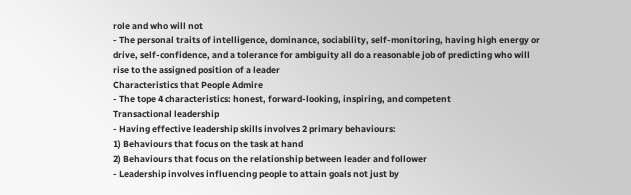role and who will not
- The personal traits of intelligence, dominance, sociability, self-monitoring, having high energy or
drive, self-confidence, and a tolerance for ambiguity all do a reasonable job of predicting who will
rise to the assigned position of a leader
Characteristics that People Admire
- The tope 4 characteristics: honest, forward-looking, inspiring, and competent
Transactional leadership
- Having effective leadership skills involves 2 primary behaviours:
1) Behaviours that focus on the task at hand
2) Behaviours that focus on the relationship between leader and follower
- Leadership involves influencing people to attain goals not just by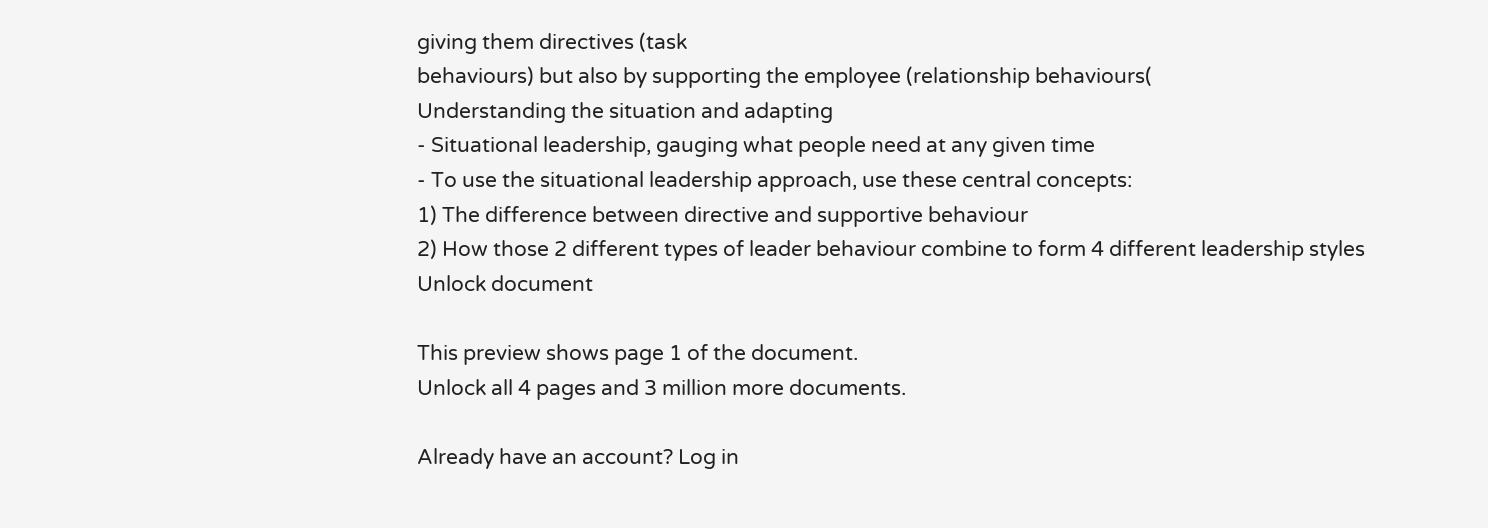giving them directives (task
behaviours) but also by supporting the employee (relationship behaviours(
Understanding the situation and adapting
- Situational leadership, gauging what people need at any given time
- To use the situational leadership approach, use these central concepts:
1) The difference between directive and supportive behaviour
2) How those 2 different types of leader behaviour combine to form 4 different leadership styles
Unlock document

This preview shows page 1 of the document.
Unlock all 4 pages and 3 million more documents.

Already have an account? Log in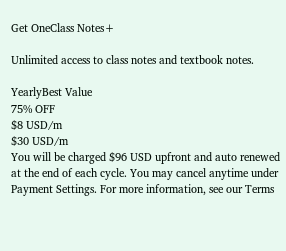Get OneClass Notes+

Unlimited access to class notes and textbook notes.

YearlyBest Value
75% OFF
$8 USD/m
$30 USD/m
You will be charged $96 USD upfront and auto renewed at the end of each cycle. You may cancel anytime under Payment Settings. For more information, see our Terms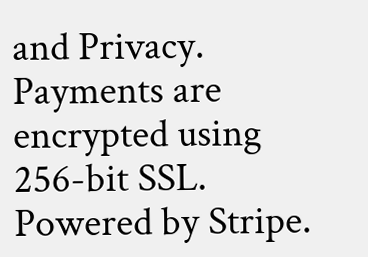and Privacy.
Payments are encrypted using 256-bit SSL. Powered by Stripe.